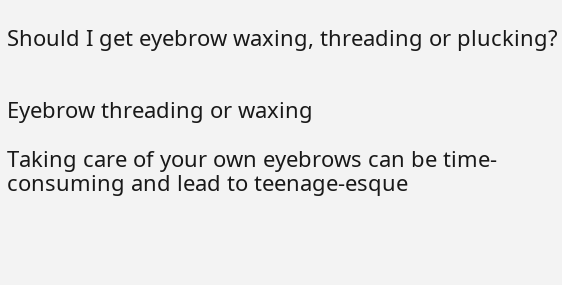Should I get eyebrow waxing, threading or plucking?


Eyebrow threading or waxing

Taking care of your own eyebrows can be time-consuming and lead to teenage-esque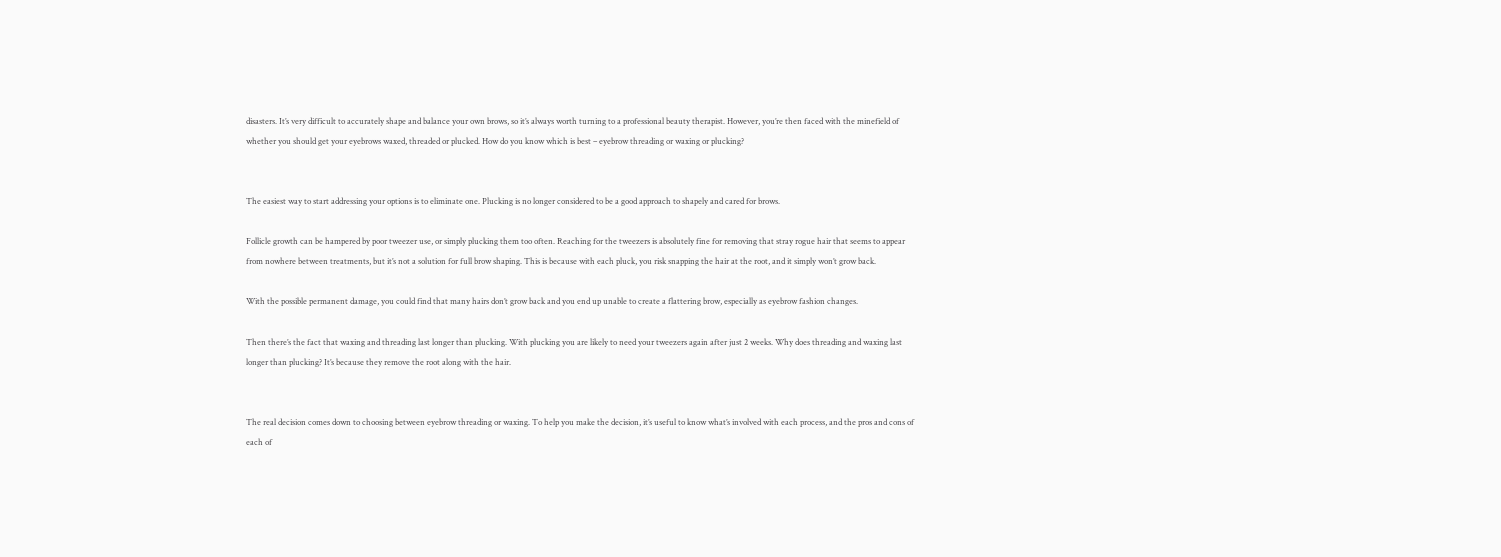disasters. It’s very difficult to accurately shape and balance your own brows, so it’s always worth turning to a professional beauty therapist. However, you’re then faced with the minefield of whether you should get your eyebrows waxed, threaded or plucked. How do you know which is best – eyebrow threading or waxing or plucking?


The easiest way to start addressing your options is to eliminate one. Plucking is no longer considered to be a good approach to shapely and cared for brows.

Follicle growth can be hampered by poor tweezer use, or simply plucking them too often. Reaching for the tweezers is absolutely fine for removing that stray rogue hair that seems to appear from nowhere between treatments, but it’s not a solution for full brow shaping. This is because with each pluck, you risk snapping the hair at the root, and it simply won’t grow back.

With the possible permanent damage, you could find that many hairs don’t grow back and you end up unable to create a flattering brow, especially as eyebrow fashion changes.

Then there’s the fact that waxing and threading last longer than plucking. With plucking you are likely to need your tweezers again after just 2 weeks. Why does threading and waxing last longer than plucking? It’s because they remove the root along with the hair.


The real decision comes down to choosing between eyebrow threading or waxing. To help you make the decision, it’s useful to know what’s involved with each process, and the pros and cons of each of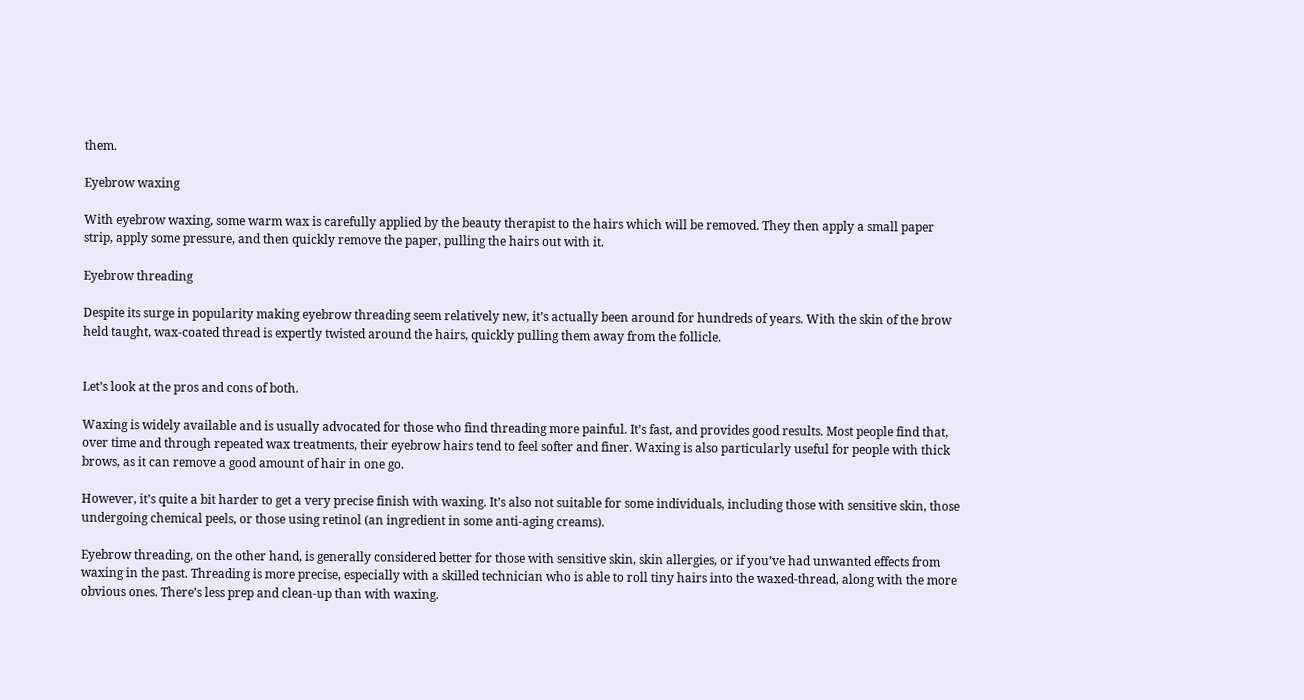them.

Eyebrow waxing

With eyebrow waxing, some warm wax is carefully applied by the beauty therapist to the hairs which will be removed. They then apply a small paper strip, apply some pressure, and then quickly remove the paper, pulling the hairs out with it.

Eyebrow threading

Despite its surge in popularity making eyebrow threading seem relatively new, it’s actually been around for hundreds of years. With the skin of the brow held taught, wax-coated thread is expertly twisted around the hairs, quickly pulling them away from the follicle.


Let’s look at the pros and cons of both.

Waxing is widely available and is usually advocated for those who find threading more painful. It’s fast, and provides good results. Most people find that, over time and through repeated wax treatments, their eyebrow hairs tend to feel softer and finer. Waxing is also particularly useful for people with thick brows, as it can remove a good amount of hair in one go.

However, it’s quite a bit harder to get a very precise finish with waxing. It’s also not suitable for some individuals, including those with sensitive skin, those undergoing chemical peels, or those using retinol (an ingredient in some anti-aging creams).

Eyebrow threading, on the other hand, is generally considered better for those with sensitive skin, skin allergies, or if you’ve had unwanted effects from waxing in the past. Threading is more precise, especially with a skilled technician who is able to roll tiny hairs into the waxed-thread, along with the more obvious ones. There’s less prep and clean-up than with waxing.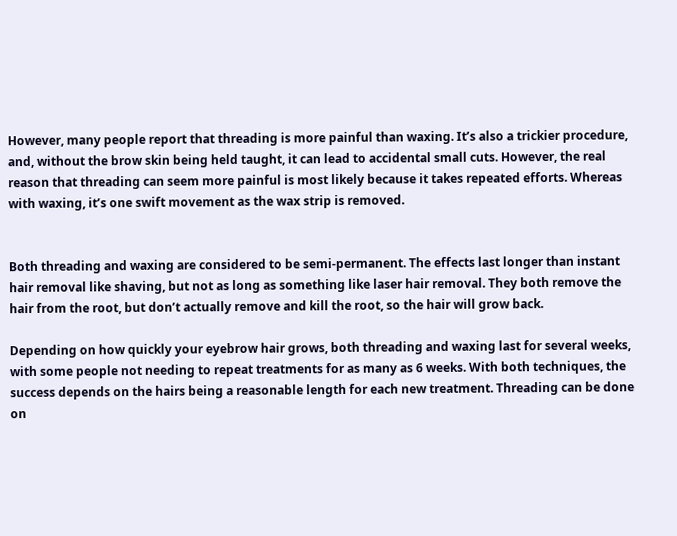However, many people report that threading is more painful than waxing. It’s also a trickier procedure, and, without the brow skin being held taught, it can lead to accidental small cuts. However, the real reason that threading can seem more painful is most likely because it takes repeated efforts. Whereas with waxing, it’s one swift movement as the wax strip is removed.


Both threading and waxing are considered to be semi-permanent. The effects last longer than instant hair removal like shaving, but not as long as something like laser hair removal. They both remove the hair from the root, but don’t actually remove and kill the root, so the hair will grow back.

Depending on how quickly your eyebrow hair grows, both threading and waxing last for several weeks, with some people not needing to repeat treatments for as many as 6 weeks. With both techniques, the success depends on the hairs being a reasonable length for each new treatment. Threading can be done on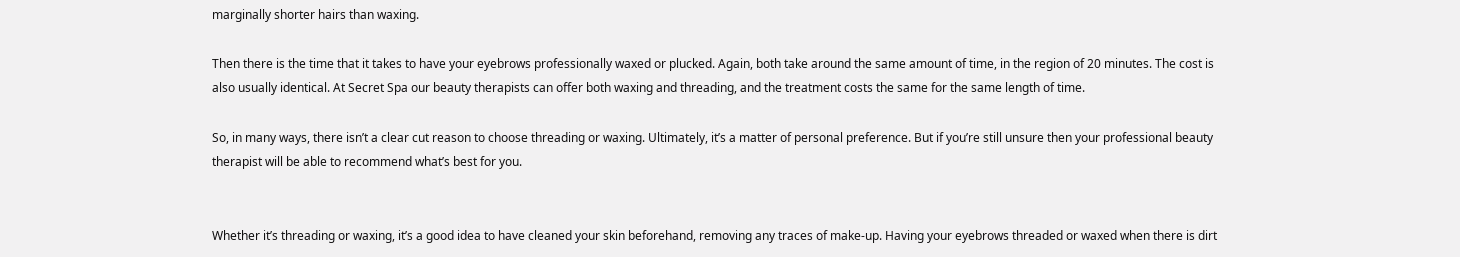marginally shorter hairs than waxing.

Then there is the time that it takes to have your eyebrows professionally waxed or plucked. Again, both take around the same amount of time, in the region of 20 minutes. The cost is also usually identical. At Secret Spa our beauty therapists can offer both waxing and threading, and the treatment costs the same for the same length of time.

So, in many ways, there isn’t a clear cut reason to choose threading or waxing. Ultimately, it’s a matter of personal preference. But if you’re still unsure then your professional beauty therapist will be able to recommend what’s best for you.


Whether it’s threading or waxing, it’s a good idea to have cleaned your skin beforehand, removing any traces of make-up. Having your eyebrows threaded or waxed when there is dirt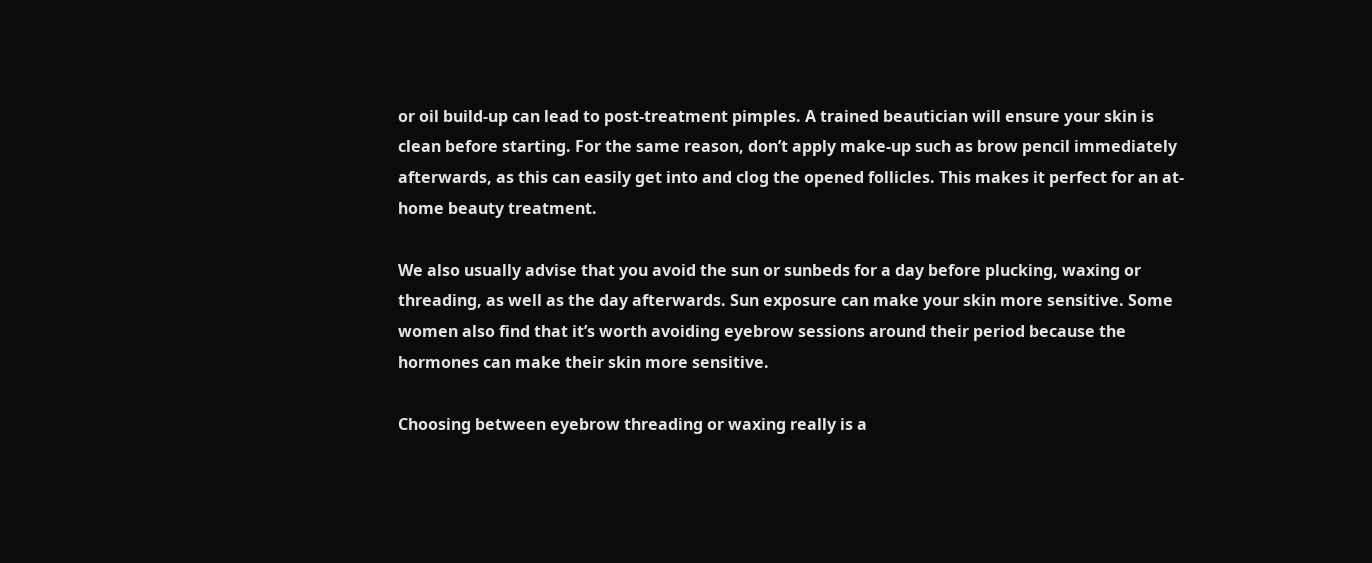or oil build-up can lead to post-treatment pimples. A trained beautician will ensure your skin is clean before starting. For the same reason, don’t apply make-up such as brow pencil immediately afterwards, as this can easily get into and clog the opened follicles. This makes it perfect for an at-home beauty treatment.

We also usually advise that you avoid the sun or sunbeds for a day before plucking, waxing or threading, as well as the day afterwards. Sun exposure can make your skin more sensitive. Some women also find that it’s worth avoiding eyebrow sessions around their period because the hormones can make their skin more sensitive.

Choosing between eyebrow threading or waxing really is a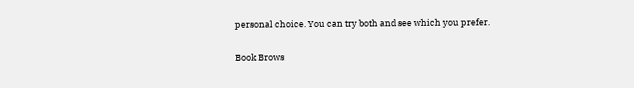personal choice. You can try both and see which you prefer.


Book Brows